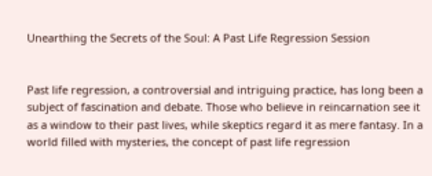Unearthing the Secrets of the Soul: A Past Life Regression Session


Past life regression, a controversial and intriguing practice, has long been a subject of fascination and debate. Those who believe in reincarnation see it as a window to their past lives, while skeptics regard it as mere fantasy. In a world filled with mysteries, the concept of past life regression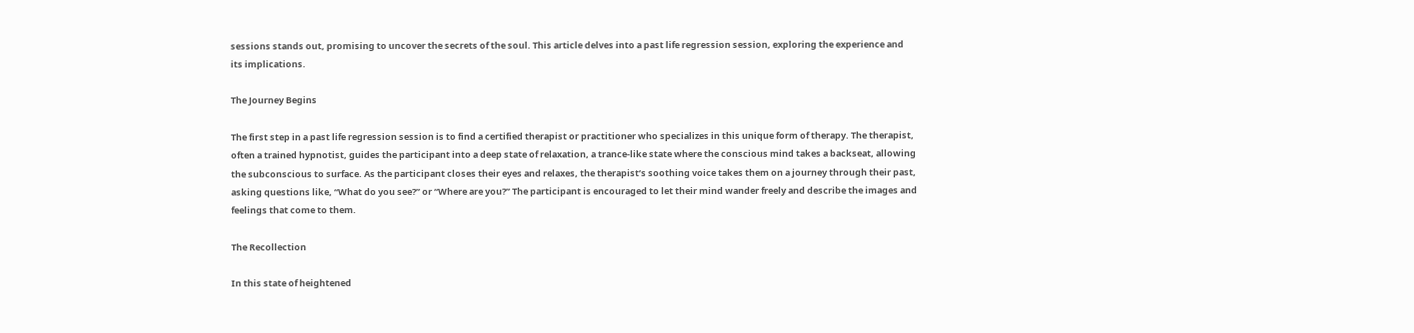sessions stands out, promising to uncover the secrets of the soul. This article delves into a past life regression session, exploring the experience and its implications.

The Journey Begins

The first step in a past life regression session is to find a certified therapist or practitioner who specializes in this unique form of therapy. The therapist, often a trained hypnotist, guides the participant into a deep state of relaxation, a trance-like state where the conscious mind takes a backseat, allowing the subconscious to surface. As the participant closes their eyes and relaxes, the therapist’s soothing voice takes them on a journey through their past, asking questions like, “What do you see?” or “Where are you?” The participant is encouraged to let their mind wander freely and describe the images and feelings that come to them.

The Recollection

In this state of heightened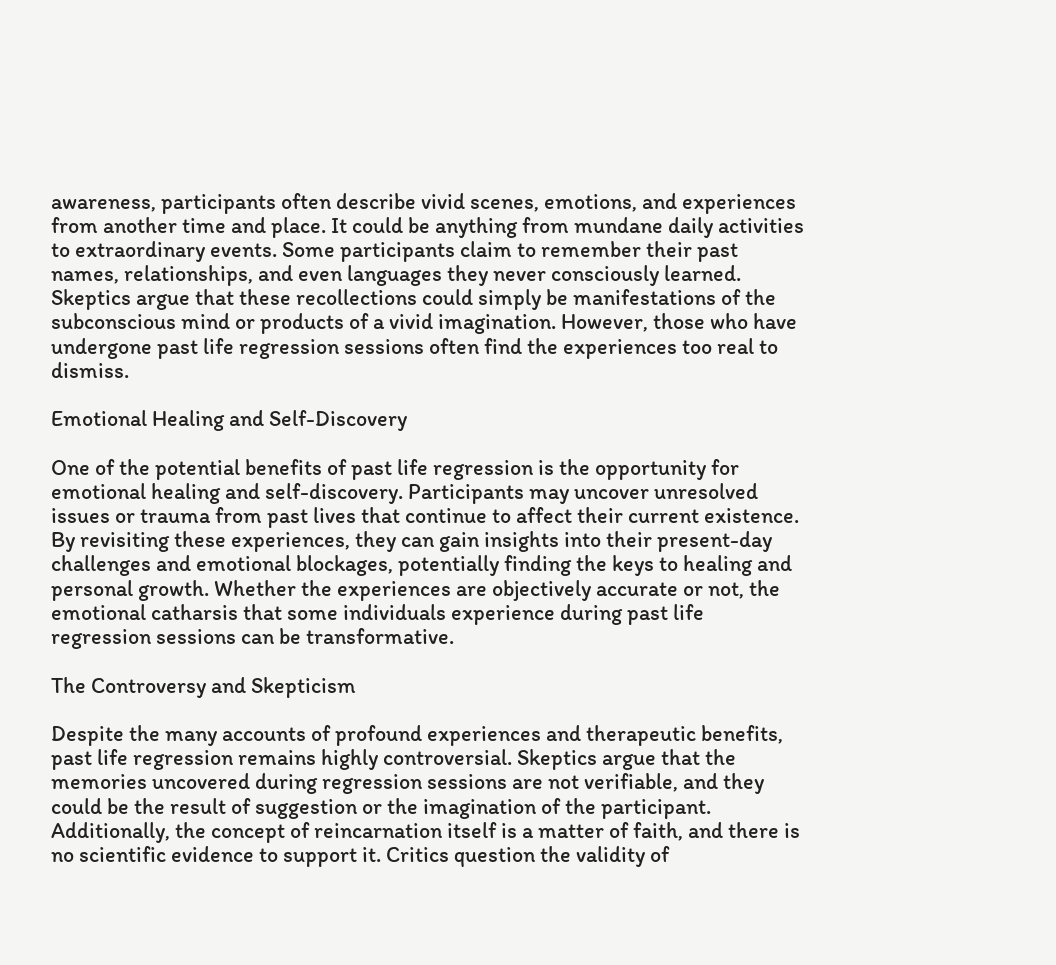awareness, participants often describe vivid scenes, emotions, and experiences from another time and place. It could be anything from mundane daily activities to extraordinary events. Some participants claim to remember their past names, relationships, and even languages they never consciously learned. Skeptics argue that these recollections could simply be manifestations of the subconscious mind or products of a vivid imagination. However, those who have undergone past life regression sessions often find the experiences too real to dismiss.

Emotional Healing and Self-Discovery

One of the potential benefits of past life regression is the opportunity for emotional healing and self-discovery. Participants may uncover unresolved issues or trauma from past lives that continue to affect their current existence. By revisiting these experiences, they can gain insights into their present-day challenges and emotional blockages, potentially finding the keys to healing and personal growth. Whether the experiences are objectively accurate or not, the emotional catharsis that some individuals experience during past life regression sessions can be transformative.

The Controversy and Skepticism

Despite the many accounts of profound experiences and therapeutic benefits, past life regression remains highly controversial. Skeptics argue that the memories uncovered during regression sessions are not verifiable, and they could be the result of suggestion or the imagination of the participant. Additionally, the concept of reincarnation itself is a matter of faith, and there is no scientific evidence to support it. Critics question the validity of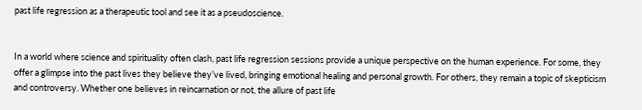past life regression as a therapeutic tool and see it as a pseudoscience.


In a world where science and spirituality often clash, past life regression sessions provide a unique perspective on the human experience. For some, they offer a glimpse into the past lives they believe they’ve lived, bringing emotional healing and personal growth. For others, they remain a topic of skepticism and controversy. Whether one believes in reincarnation or not, the allure of past life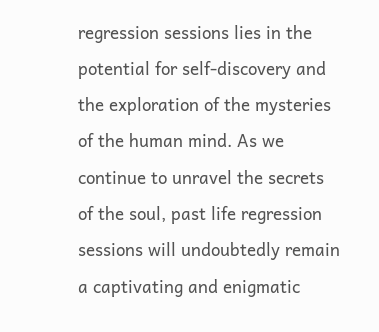regression sessions lies in the potential for self-discovery and the exploration of the mysteries of the human mind. As we continue to unravel the secrets of the soul, past life regression sessions will undoubtedly remain a captivating and enigmatic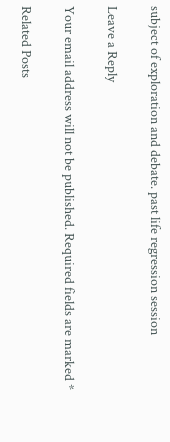subject of exploration and debate. past life regression session

Leave a Reply

Your email address will not be published. Required fields are marked *

Related Posts